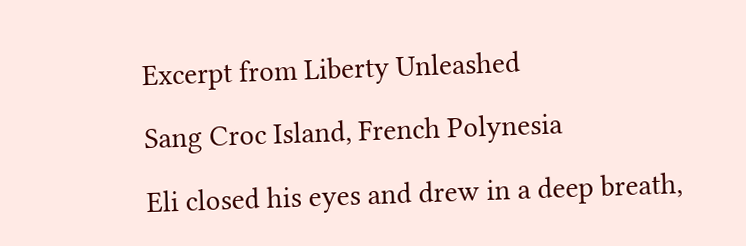Excerpt from Liberty Unleashed

Sang Croc Island, French Polynesia

Eli closed his eyes and drew in a deep breath,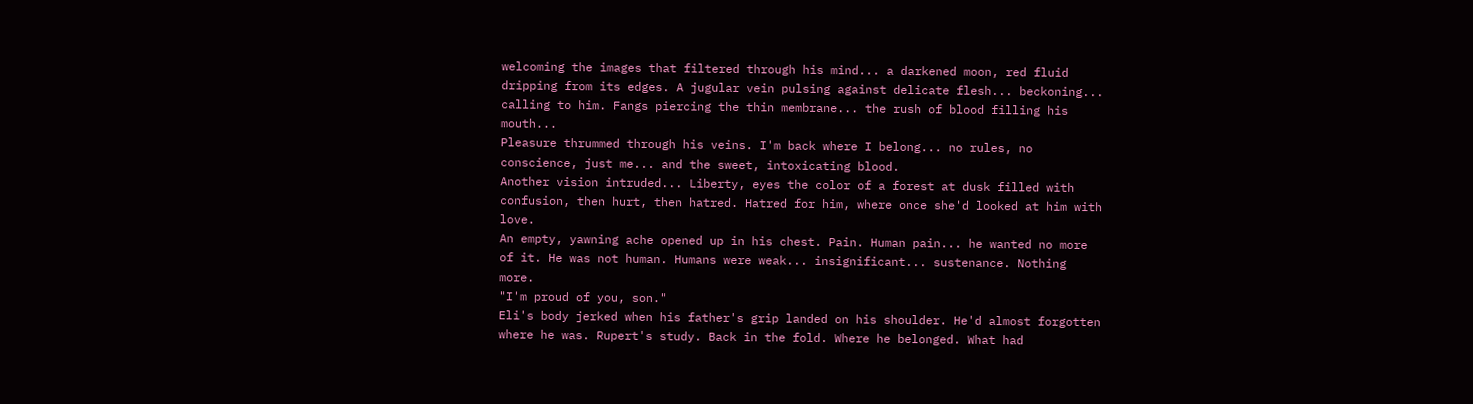welcoming the images that filtered through his mind... a darkened moon, red fluid dripping from its edges. A jugular vein pulsing against delicate flesh... beckoning... calling to him. Fangs piercing the thin membrane... the rush of blood filling his mouth...
Pleasure thrummed through his veins. I'm back where I belong... no rules, no conscience, just me... and the sweet, intoxicating blood.
Another vision intruded... Liberty, eyes the color of a forest at dusk filled with confusion, then hurt, then hatred. Hatred for him, where once she'd looked at him with love.
An empty, yawning ache opened up in his chest. Pain. Human pain... he wanted no more of it. He was not human. Humans were weak... insignificant... sustenance. Nothing more.
"I'm proud of you, son."
Eli's body jerked when his father's grip landed on his shoulder. He'd almost forgotten where he was. Rupert's study. Back in the fold. Where he belonged. What had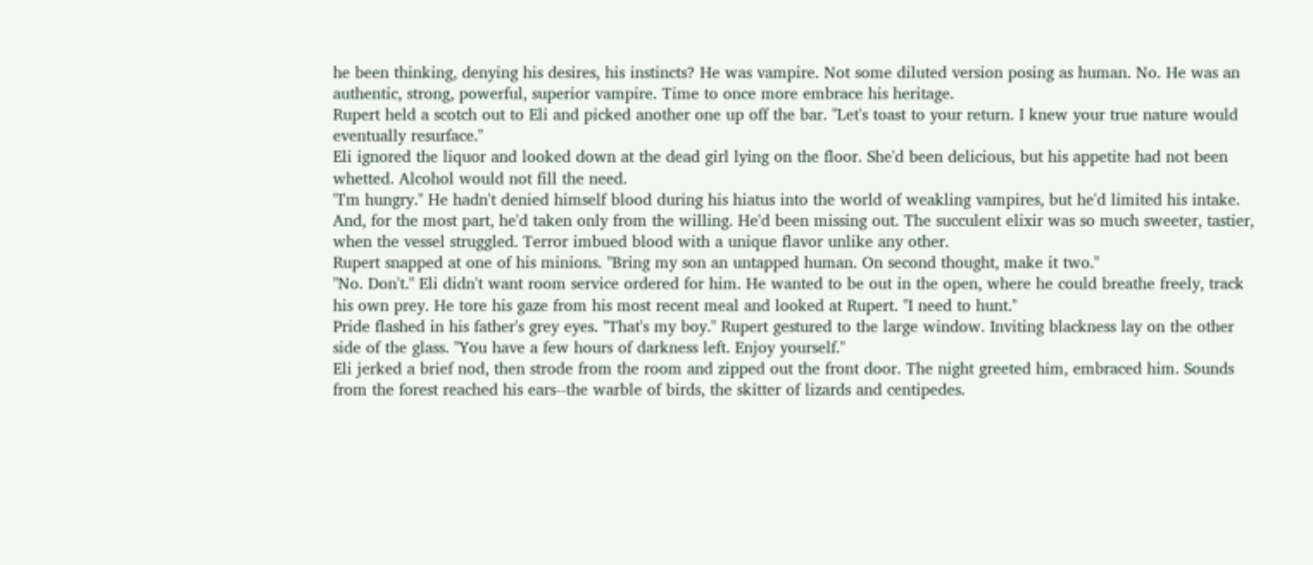he been thinking, denying his desires, his instincts? He was vampire. Not some diluted version posing as human. No. He was an authentic, strong, powerful, superior vampire. Time to once more embrace his heritage.
Rupert held a scotch out to Eli and picked another one up off the bar. "Let's toast to your return. I knew your true nature would eventually resurface."
Eli ignored the liquor and looked down at the dead girl lying on the floor. She'd been delicious, but his appetite had not been whetted. Alcohol would not fill the need.
"I'm hungry." He hadn't denied himself blood during his hiatus into the world of weakling vampires, but he'd limited his intake. And, for the most part, he'd taken only from the willing. He'd been missing out. The succulent elixir was so much sweeter, tastier, when the vessel struggled. Terror imbued blood with a unique flavor unlike any other.
Rupert snapped at one of his minions. "Bring my son an untapped human. On second thought, make it two."
"No. Don't." Eli didn't want room service ordered for him. He wanted to be out in the open, where he could breathe freely, track his own prey. He tore his gaze from his most recent meal and looked at Rupert. "I need to hunt."
Pride flashed in his father's grey eyes. "That's my boy." Rupert gestured to the large window. Inviting blackness lay on the other side of the glass. "You have a few hours of darkness left. Enjoy yourself."
Eli jerked a brief nod, then strode from the room and zipped out the front door. The night greeted him, embraced him. Sounds from the forest reached his ears--the warble of birds, the skitter of lizards and centipedes.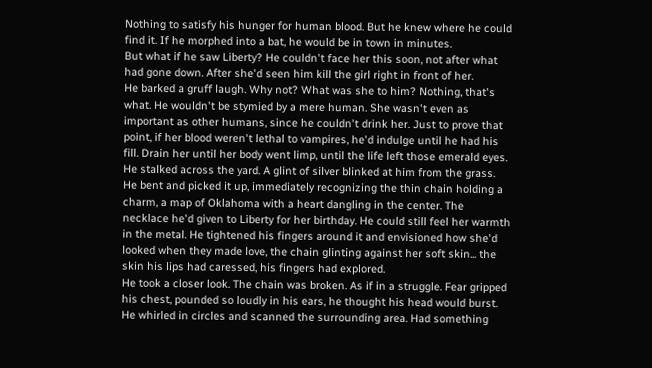Nothing to satisfy his hunger for human blood. But he knew where he could find it. If he morphed into a bat, he would be in town in minutes.
But what if he saw Liberty? He couldn't face her this soon, not after what had gone down. After she'd seen him kill the girl right in front of her.
He barked a gruff laugh. Why not? What was she to him? Nothing, that's what. He wouldn't be stymied by a mere human. She wasn't even as important as other humans, since he couldn't drink her. Just to prove that point, if her blood weren't lethal to vampires, he'd indulge until he had his fill. Drain her until her body went limp, until the life left those emerald eyes.
He stalked across the yard. A glint of silver blinked at him from the grass. He bent and picked it up, immediately recognizing the thin chain holding a charm, a map of Oklahoma with a heart dangling in the center. The necklace he'd given to Liberty for her birthday. He could still feel her warmth in the metal. He tightened his fingers around it and envisioned how she'd looked when they made love, the chain glinting against her soft skin... the skin his lips had caressed, his fingers had explored.
He took a closer look. The chain was broken. As if in a struggle. Fear gripped his chest, pounded so loudly in his ears, he thought his head would burst. He whirled in circles and scanned the surrounding area. Had something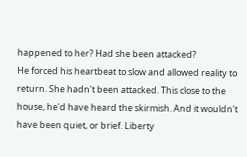happened to her? Had she been attacked?
He forced his heartbeat to slow and allowed reality to return. She hadn't been attacked. This close to the house, he'd have heard the skirmish. And it wouldn't have been quiet, or brief. Liberty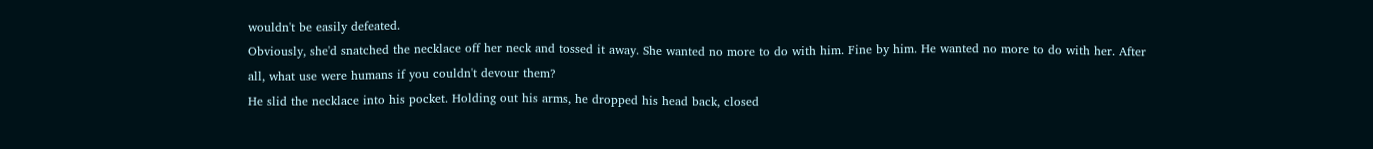wouldn't be easily defeated.
Obviously, she'd snatched the necklace off her neck and tossed it away. She wanted no more to do with him. Fine by him. He wanted no more to do with her. After all, what use were humans if you couldn't devour them?
He slid the necklace into his pocket. Holding out his arms, he dropped his head back, closed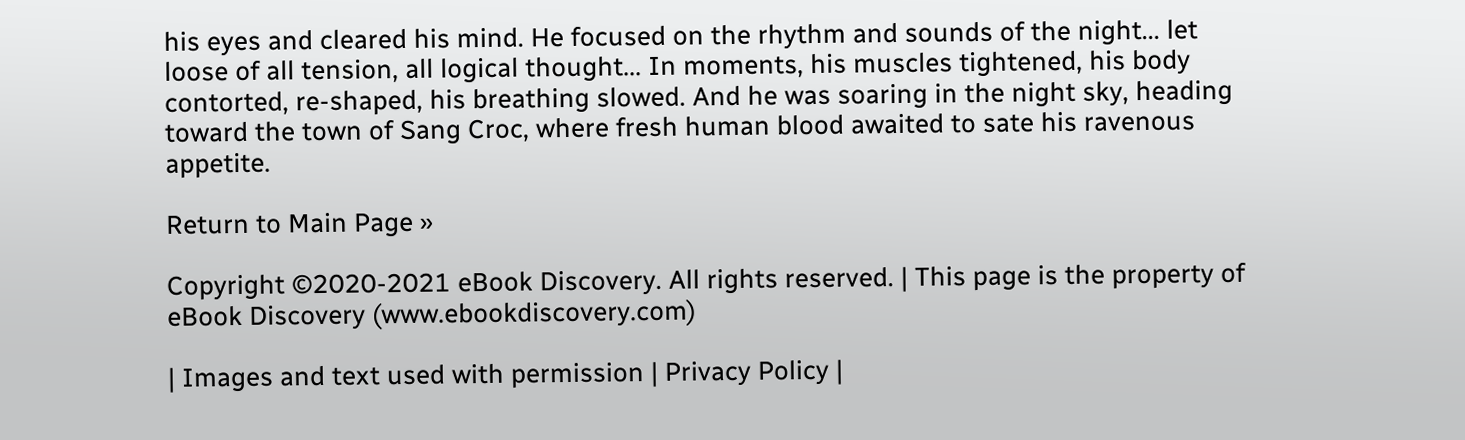his eyes and cleared his mind. He focused on the rhythm and sounds of the night... let loose of all tension, all logical thought... In moments, his muscles tightened, his body contorted, re-shaped, his breathing slowed. And he was soaring in the night sky, heading toward the town of Sang Croc, where fresh human blood awaited to sate his ravenous appetite.

Return to Main Page »

Copyright ©2020-2021 eBook Discovery. All rights reserved. | This page is the property of eBook Discovery (www.ebookdiscovery.com)

| Images and text used with permission | Privacy Policy |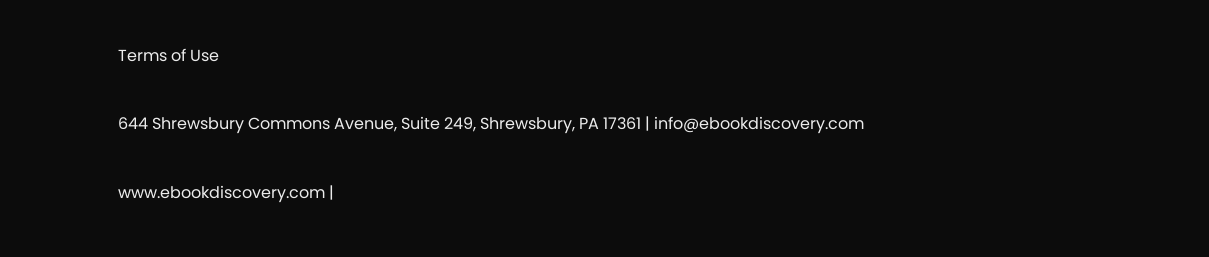Terms of Use

644 Shrewsbury Commons Avenue, Suite 249, Shrewsbury, PA 17361 | info@ebookdiscovery.com

www.ebookdiscovery.com |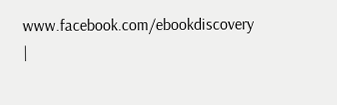www.facebook.com/ebookdiscovery |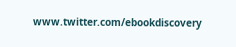www.twitter.com/ebookdiscovery